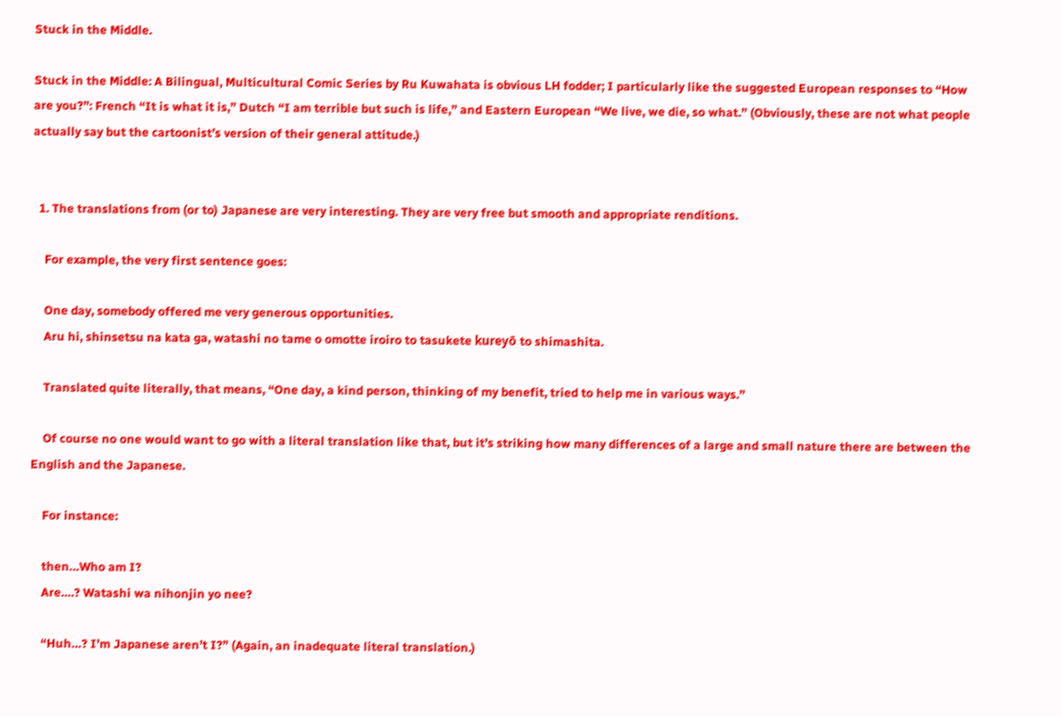Stuck in the Middle.

Stuck in the Middle: A Bilingual, Multicultural Comic Series by Ru Kuwahata is obvious LH fodder; I particularly like the suggested European responses to “How are you?”: French “It is what it is,” Dutch “I am terrible but such is life,” and Eastern European “We live, we die, so what.” (Obviously, these are not what people actually say but the cartoonist’s version of their general attitude.)


  1. The translations from (or to) Japanese are very interesting. They are very free but smooth and appropriate renditions.

    For example, the very first sentence goes:

    One day, somebody offered me very generous opportunities.
    Aru hi, shinsetsu na kata ga, watashi no tame o omotte iroiro to tasukete kureyō to shimashita.

    Translated quite literally, that means, “One day, a kind person, thinking of my benefit, tried to help me in various ways.”

    Of course no one would want to go with a literal translation like that, but it’s striking how many differences of a large and small nature there are between the English and the Japanese.

    For instance:

    then…Who am I?
    Are….? Watashi wa nihonjin yo nee?

    “Huh…? I’m Japanese aren’t I?” (Again, an inadequate literal translation.)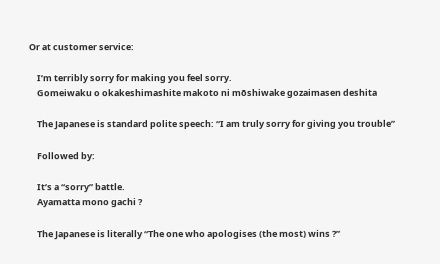Or at customer service:

    I’m terribly sorry for making you feel sorry.
    Gomeiwaku o okakeshimashite makoto ni mōshiwake gozaimasen deshita

    The Japanese is standard polite speech: “I am truly sorry for giving you trouble”

    Followed by:

    It’s a “sorry” battle.
    Ayamatta mono gachi ?

    The Japanese is literally “The one who apologises (the most) wins ?”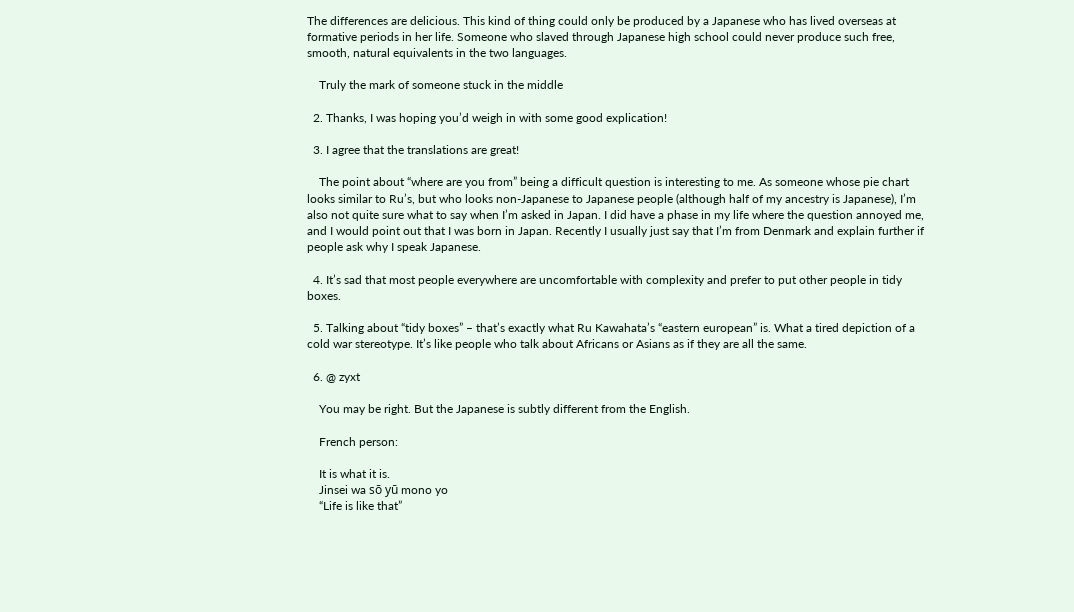The differences are delicious. This kind of thing could only be produced by a Japanese who has lived overseas at formative periods in her life. Someone who slaved through Japanese high school could never produce such free, smooth, natural equivalents in the two languages.

    Truly the mark of someone stuck in the middle

  2. Thanks, I was hoping you’d weigh in with some good explication!

  3. I agree that the translations are great!

    The point about “where are you from” being a difficult question is interesting to me. As someone whose pie chart looks similar to Ru’s, but who looks non-Japanese to Japanese people (although half of my ancestry is Japanese), I’m also not quite sure what to say when I’m asked in Japan. I did have a phase in my life where the question annoyed me, and I would point out that I was born in Japan. Recently I usually just say that I’m from Denmark and explain further if people ask why I speak Japanese.

  4. It’s sad that most people everywhere are uncomfortable with complexity and prefer to put other people in tidy boxes.

  5. Talking about “tidy boxes” – that’s exactly what Ru Kawahata’s “eastern european” is. What a tired depiction of a cold war stereotype. It’s like people who talk about Africans or Asians as if they are all the same.

  6. @ zyxt

    You may be right. But the Japanese is subtly different from the English.

    French person:

    It is what it is.
    Jinsei wa sō yū mono yo
    “Life is like that”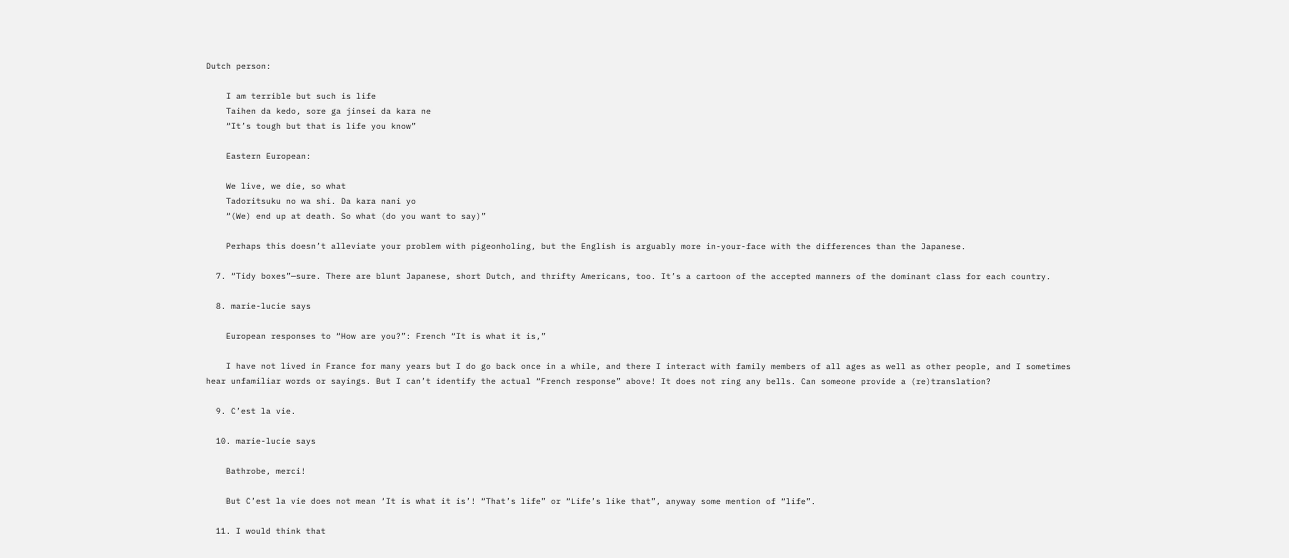Dutch person:

    I am terrible but such is life
    Taihen da kedo, sore ga jinsei da kara ne
    “It’s tough but that is life you know”

    Eastern European:

    We live, we die, so what
    Tadoritsuku no wa shi. Da kara nani yo
    “(We) end up at death. So what (do you want to say)”

    Perhaps this doesn’t alleviate your problem with pigeonholing, but the English is arguably more in-your-face with the differences than the Japanese.

  7. “Tidy boxes”—sure. There are blunt Japanese, short Dutch, and thrifty Americans, too. It’s a cartoon of the accepted manners of the dominant class for each country.

  8. marie-lucie says

    European responses to “How are you?”: French “It is what it is,”

    I have not lived in France for many years but I do go back once in a while, and there I interact with family members of all ages as well as other people, and I sometimes hear unfamiliar words or sayings. But I can’t identify the actual “French response” above! It does not ring any bells. Can someone provide a (re)translation?

  9. C’est la vie.

  10. marie-lucie says

    Bathrobe, merci!

    But C’est la vie does not mean ‘It is what it is’! “That’s life” or “Life’s like that”, anyway some mention of “life”.

  11. I would think that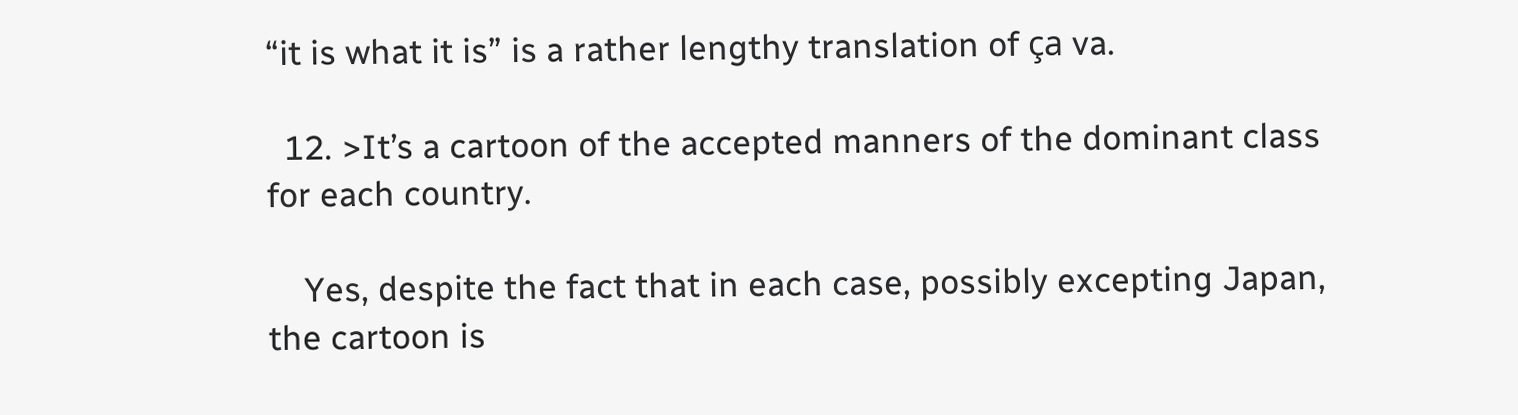“it is what it is” is a rather lengthy translation of ça va.

  12. >It’s a cartoon of the accepted manners of the dominant class for each country.

    Yes, despite the fact that in each case, possibly excepting Japan, the cartoon is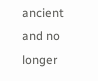ancient and no longer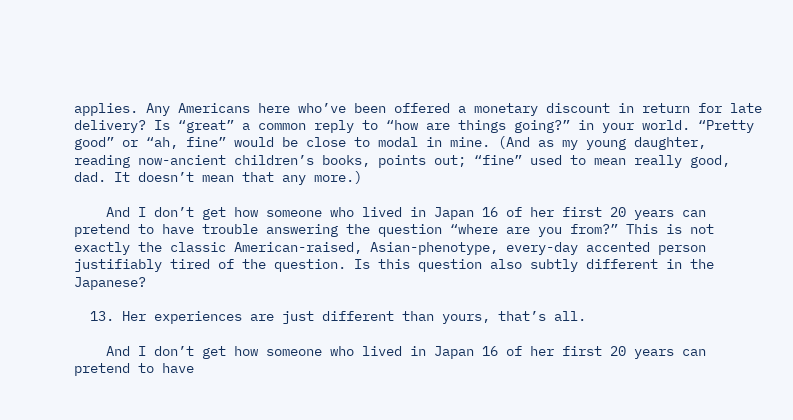applies. Any Americans here who’ve been offered a monetary discount in return for late delivery? Is “great” a common reply to “how are things going?” in your world. “Pretty good” or “ah, fine” would be close to modal in mine. (And as my young daughter, reading now-ancient children’s books, points out; “fine” used to mean really good, dad. It doesn’t mean that any more.)

    And I don’t get how someone who lived in Japan 16 of her first 20 years can pretend to have trouble answering the question “where are you from?” This is not exactly the classic American-raised, Asian-phenotype, every-day accented person justifiably tired of the question. Is this question also subtly different in the Japanese?

  13. Her experiences are just different than yours, that’s all.

    And I don’t get how someone who lived in Japan 16 of her first 20 years can pretend to have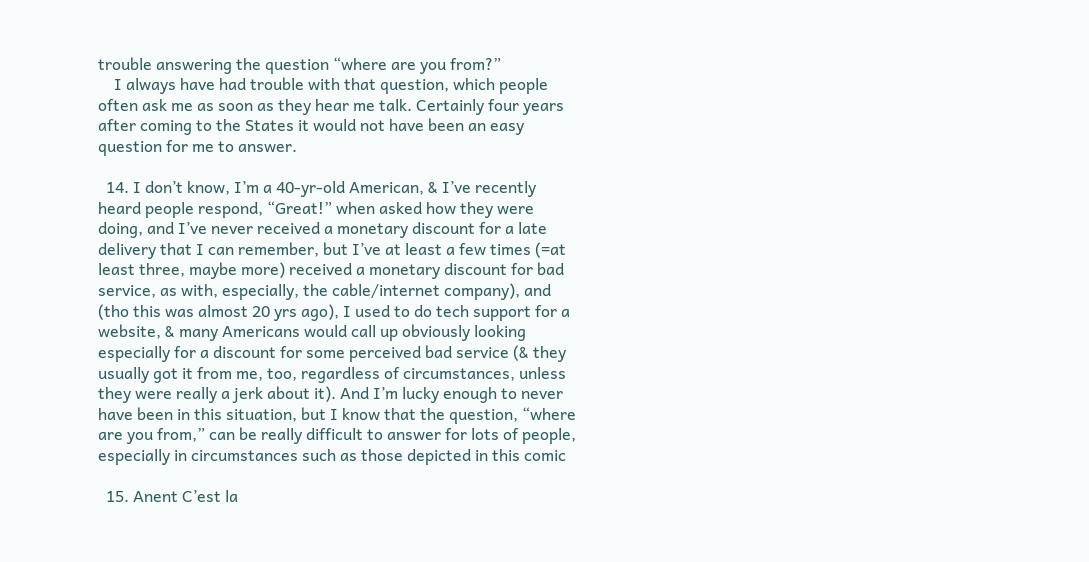trouble answering the question “where are you from?”
    I always have had trouble with that question, which people often ask me as soon as they hear me talk. Certainly four years after coming to the States it would not have been an easy question for me to answer.

  14. I don’t know, I’m a 40-yr-old American, & I’ve recently heard people respond, “Great!” when asked how they were doing, and I’ve never received a monetary discount for a late delivery that I can remember, but I’ve at least a few times (=at least three, maybe more) received a monetary discount for bad service, as with, especially, the cable/internet company), and (tho this was almost 20 yrs ago), I used to do tech support for a website, & many Americans would call up obviously looking especially for a discount for some perceived bad service (& they usually got it from me, too, regardless of circumstances, unless they were really a jerk about it). And I’m lucky enough to never have been in this situation, but I know that the question, “where are you from,” can be really difficult to answer for lots of people, especially in circumstances such as those depicted in this comic

  15. Anent C’est la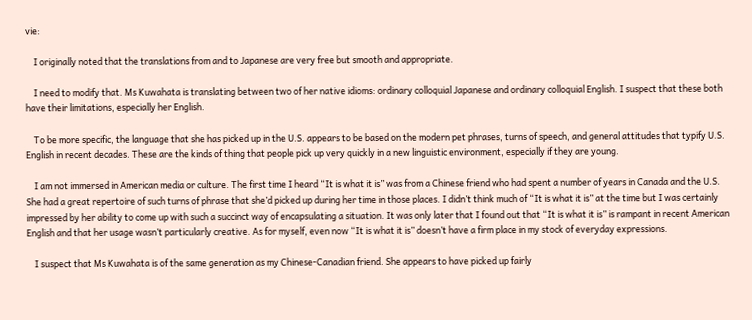vie:

    I originally noted that the translations from and to Japanese are very free but smooth and appropriate.

    I need to modify that. Ms Kuwahata is translating between two of her native idioms: ordinary colloquial Japanese and ordinary colloquial English. I suspect that these both have their limitations, especially her English.

    To be more specific, the language that she has picked up in the U.S. appears to be based on the modern pet phrases, turns of speech, and general attitudes that typify U.S. English in recent decades. These are the kinds of thing that people pick up very quickly in a new linguistic environment, especially if they are young.

    I am not immersed in American media or culture. The first time I heard “It is what it is” was from a Chinese friend who had spent a number of years in Canada and the U.S. She had a great repertoire of such turns of phrase that she’d picked up during her time in those places. I didn’t think much of “It is what it is” at the time but I was certainly impressed by her ability to come up with such a succinct way of encapsulating a situation. It was only later that I found out that “It is what it is” is rampant in recent American English and that her usage wasn’t particularly creative. As for myself, even now “It is what it is” doesn’t have a firm place in my stock of everyday expressions.

    I suspect that Ms Kuwahata is of the same generation as my Chinese-Canadian friend. She appears to have picked up fairly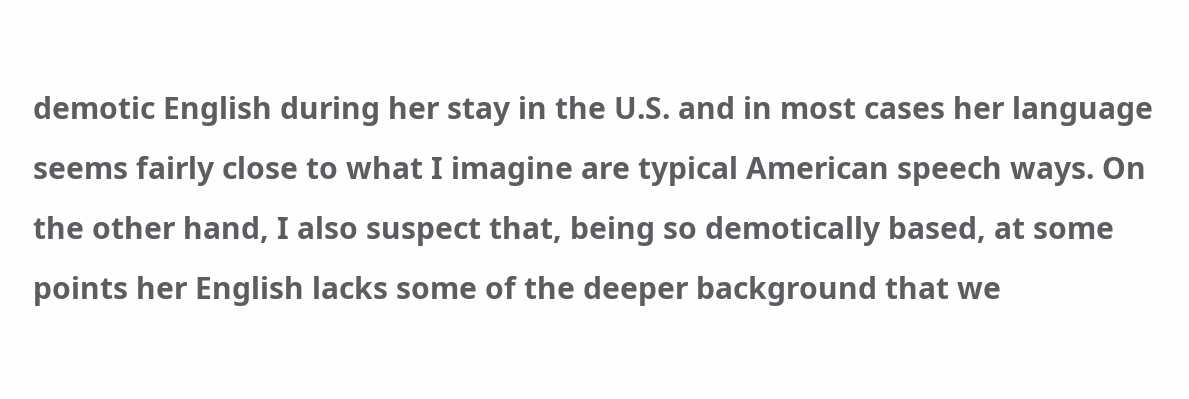demotic English during her stay in the U.S. and in most cases her language seems fairly close to what I imagine are typical American speech ways. On the other hand, I also suspect that, being so demotically based, at some points her English lacks some of the deeper background that we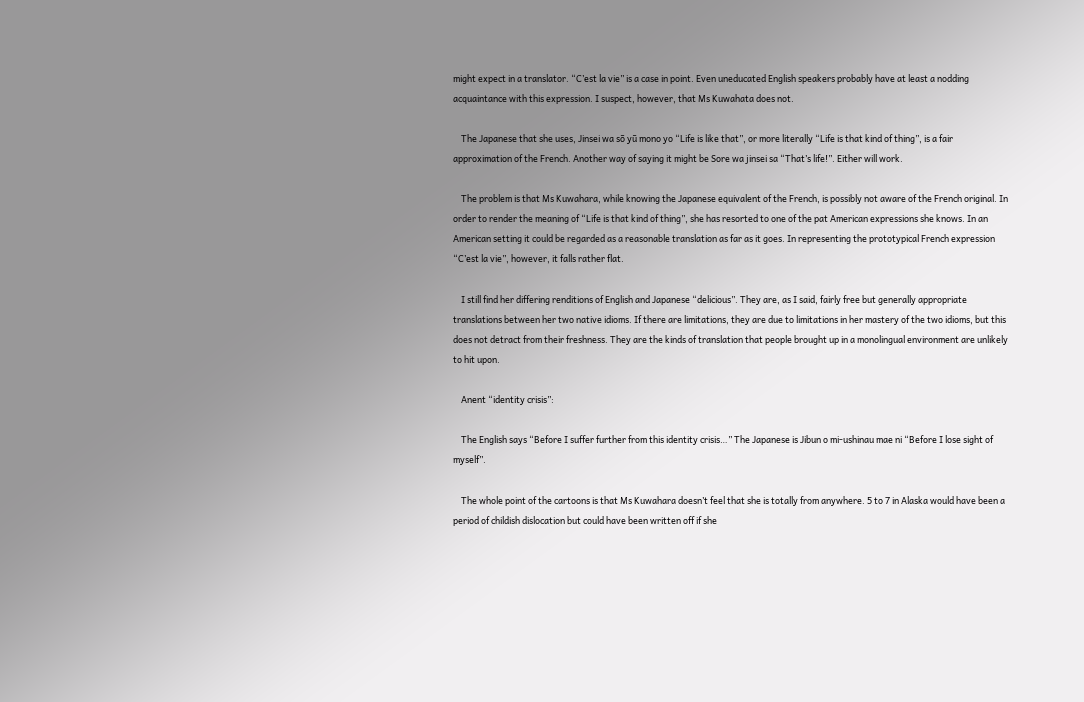might expect in a translator. “C’est la vie” is a case in point. Even uneducated English speakers probably have at least a nodding acquaintance with this expression. I suspect, however, that Ms Kuwahata does not.

    The Japanese that she uses, Jinsei wa sō yū mono yo “Life is like that”, or more literally “Life is that kind of thing”, is a fair approximation of the French. Another way of saying it might be Sore wa jinsei sa “That’s life!”. Either will work.

    The problem is that Ms Kuwahara, while knowing the Japanese equivalent of the French, is possibly not aware of the French original. In order to render the meaning of “Life is that kind of thing”, she has resorted to one of the pat American expressions she knows. In an American setting it could be regarded as a reasonable translation as far as it goes. In representing the prototypical French expression “C’est la vie”, however, it falls rather flat.

    I still find her differing renditions of English and Japanese “delicious”. They are, as I said, fairly free but generally appropriate translations between her two native idioms. If there are limitations, they are due to limitations in her mastery of the two idioms, but this does not detract from their freshness. They are the kinds of translation that people brought up in a monolingual environment are unlikely to hit upon.

    Anent “identity crisis”:

    The English says “Before I suffer further from this identity crisis…” The Japanese is Jibun o mi-ushinau mae ni “Before I lose sight of myself”.

    The whole point of the cartoons is that Ms Kuwahara doesn’t feel that she is totally from anywhere. 5 to 7 in Alaska would have been a period of childish dislocation but could have been written off if she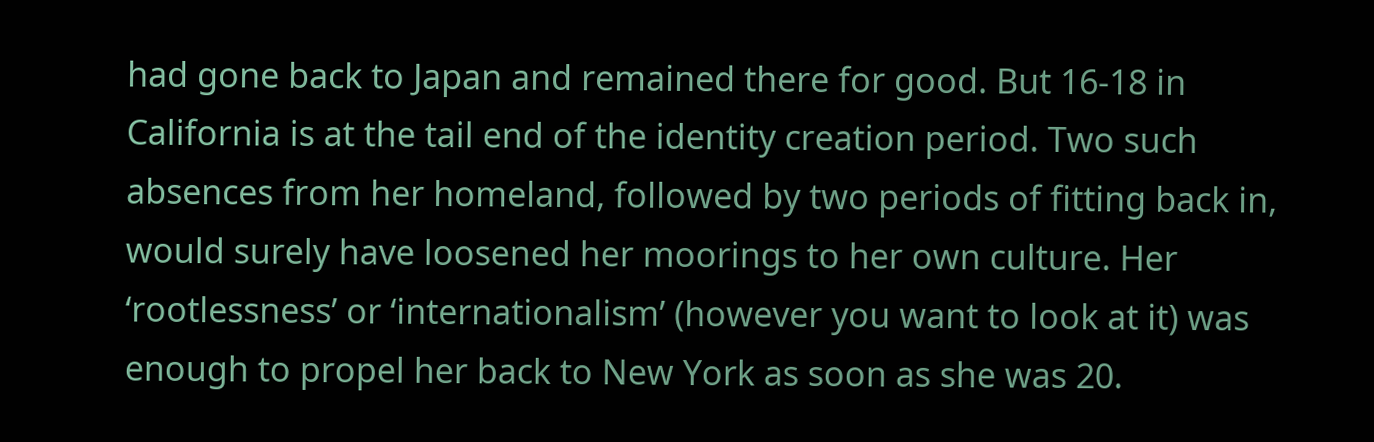had gone back to Japan and remained there for good. But 16-18 in California is at the tail end of the identity creation period. Two such absences from her homeland, followed by two periods of fitting back in, would surely have loosened her moorings to her own culture. Her ‘rootlessness’ or ‘internationalism’ (however you want to look at it) was enough to propel her back to New York as soon as she was 20.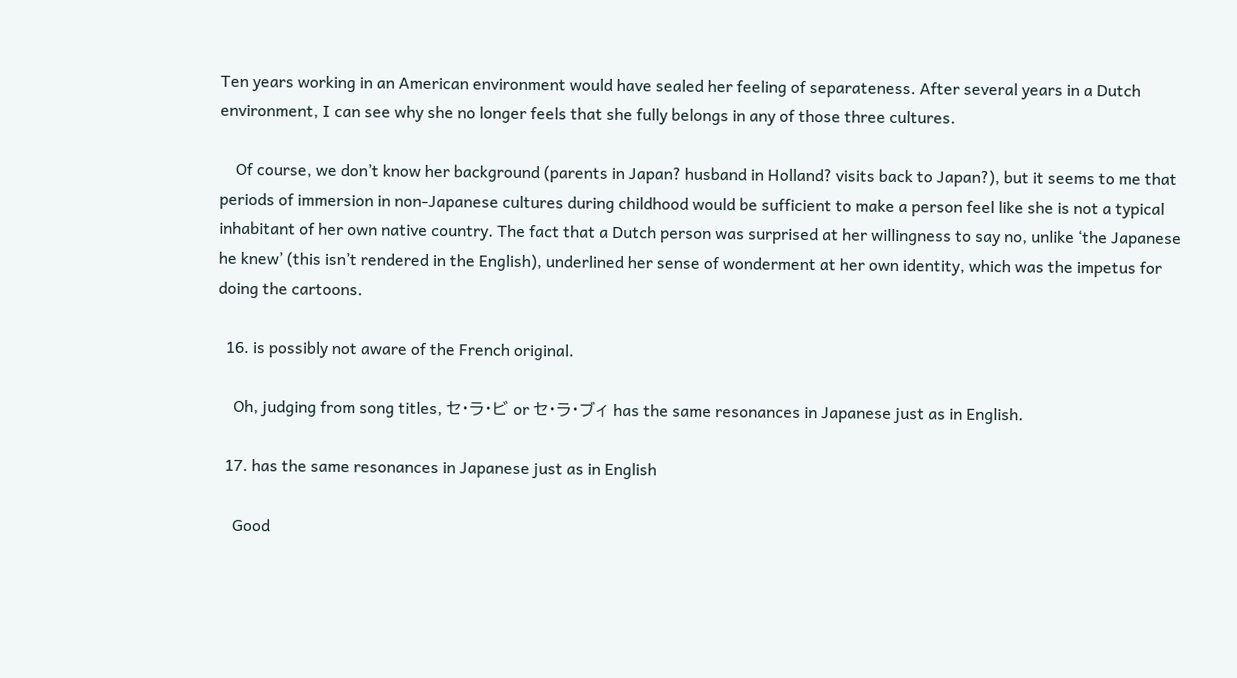Ten years working in an American environment would have sealed her feeling of separateness. After several years in a Dutch environment, I can see why she no longer feels that she fully belongs in any of those three cultures.

    Of course, we don’t know her background (parents in Japan? husband in Holland? visits back to Japan?), but it seems to me that periods of immersion in non-Japanese cultures during childhood would be sufficient to make a person feel like she is not a typical inhabitant of her own native country. The fact that a Dutch person was surprised at her willingness to say no, unlike ‘the Japanese he knew’ (this isn’t rendered in the English), underlined her sense of wonderment at her own identity, which was the impetus for doing the cartoons.

  16. is possibly not aware of the French original.

    Oh, judging from song titles, セ・ラ・ビ or セ・ラ・ブィ has the same resonances in Japanese just as in English.

  17. has the same resonances in Japanese just as in English

    Good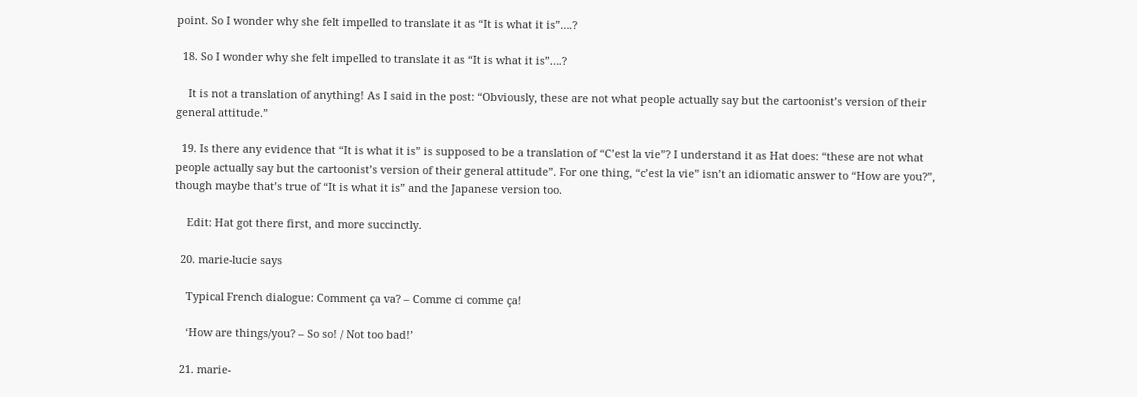point. So I wonder why she felt impelled to translate it as “It is what it is”….?

  18. So I wonder why she felt impelled to translate it as “It is what it is”….?

    It is not a translation of anything! As I said in the post: “Obviously, these are not what people actually say but the cartoonist’s version of their general attitude.”

  19. Is there any evidence that “It is what it is” is supposed to be a translation of “C’est la vie”? I understand it as Hat does: “these are not what people actually say but the cartoonist’s version of their general attitude”. For one thing, “c’est la vie” isn’t an idiomatic answer to “How are you?”, though maybe that’s true of “It is what it is” and the Japanese version too.

    Edit: Hat got there first, and more succinctly.

  20. marie-lucie says

    Typical French dialogue: Comment ça va? – Comme ci comme ça!

    ‘How are things/you? – So so! / Not too bad!’

  21. marie-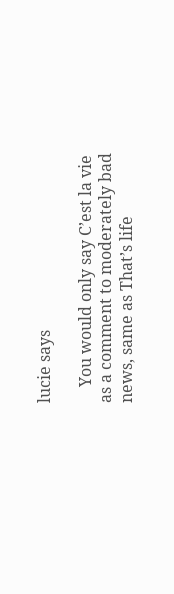lucie says

    You would only say C’est la vie as a comment to moderately bad news, same as That’s life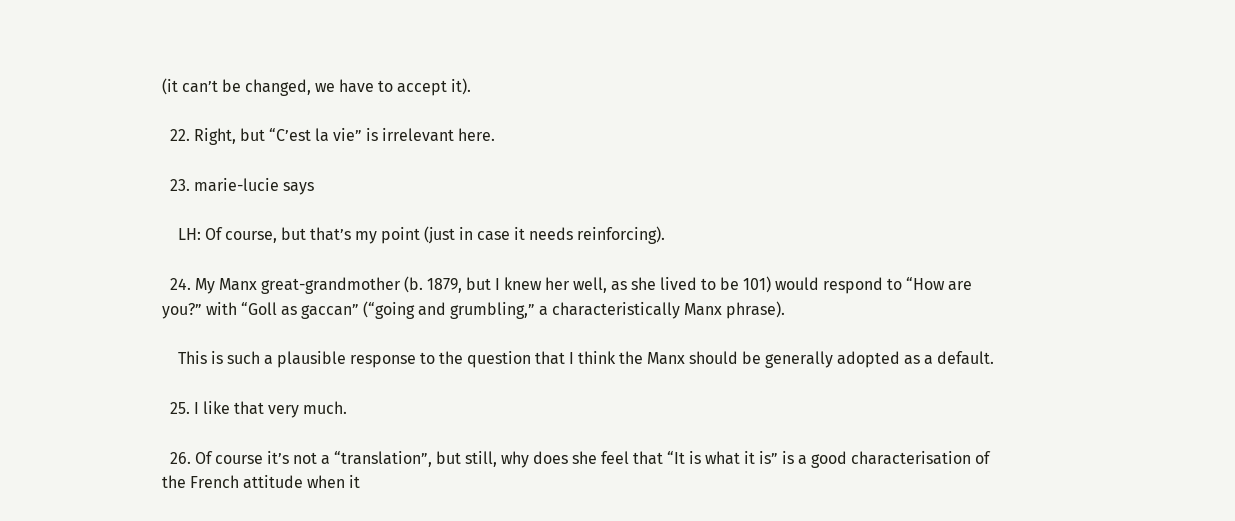(it can’t be changed, we have to accept it).

  22. Right, but “C’est la vie” is irrelevant here.

  23. marie-lucie says

    LH: Of course, but that’s my point (just in case it needs reinforcing).

  24. My Manx great-grandmother (b. 1879, but I knew her well, as she lived to be 101) would respond to “How are you?” with “Goll as gaccan” (“going and grumbling,” a characteristically Manx phrase).

    This is such a plausible response to the question that I think the Manx should be generally adopted as a default.

  25. I like that very much.

  26. Of course it’s not a “translation”, but still, why does she feel that “It is what it is” is a good characterisation of the French attitude when it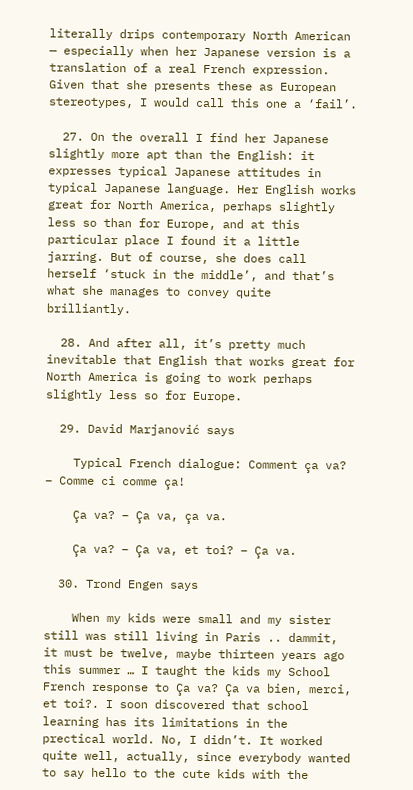literally drips contemporary North American — especially when her Japanese version is a translation of a real French expression. Given that she presents these as European stereotypes, I would call this one a ‘fail’.

  27. On the overall I find her Japanese slightly more apt than the English: it expresses typical Japanese attitudes in typical Japanese language. Her English works great for North America, perhaps slightly less so than for Europe, and at this particular place I found it a little jarring. But of course, she does call herself ‘stuck in the middle’, and that’s what she manages to convey quite brilliantly.

  28. And after all, it’s pretty much inevitable that English that works great for North America is going to work perhaps slightly less so for Europe.

  29. David Marjanović says

    Typical French dialogue: Comment ça va? – Comme ci comme ça!

    Ça va? – Ça va, ça va.

    Ça va? – Ça va, et toi? – Ça va.

  30. Trond Engen says

    When my kids were small and my sister still was still living in Paris .. dammit, it must be twelve, maybe thirteen years ago this summer … I taught the kids my School French response to Ça va? Ça va bien, merci, et toi?. I soon discovered that school learning has its limitations in the prectical world. No, I didn’t. It worked quite well, actually, since everybody wanted to say hello to the cute kids with the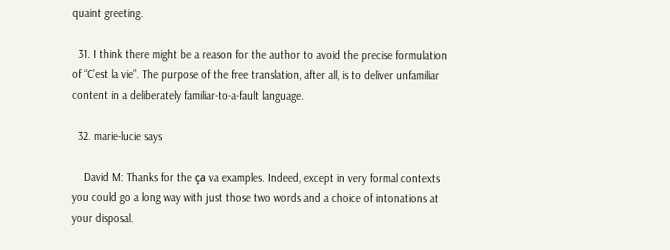quaint greeting.

  31. I think there might be a reason for the author to avoid the precise formulation of “C’est la vie”. The purpose of the free translation, after all, is to deliver unfamiliar content in a deliberately familiar-to-a-fault language.

  32. marie-lucie says

    David M: Thanks for the ça va examples. Indeed, except in very formal contexts you could go a long way with just those two words and a choice of intonations at your disposal.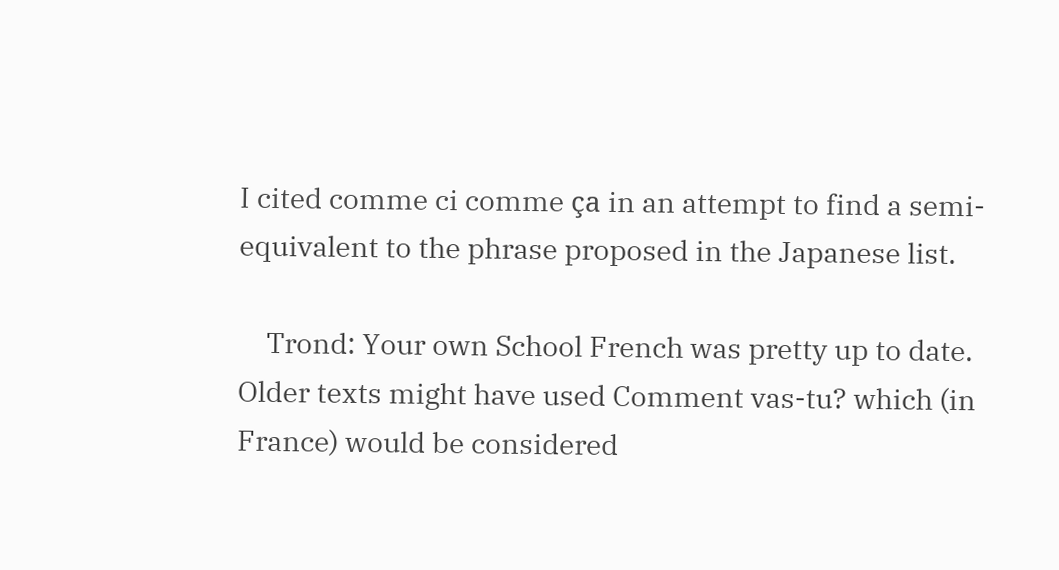I cited comme ci comme ça in an attempt to find a semi-equivalent to the phrase proposed in the Japanese list.

    Trond: Your own School French was pretty up to date. Older texts might have used Comment vas-tu? which (in France) would be considered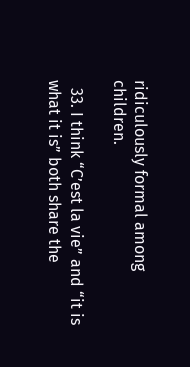ridiculously formal among children.

  33. I think “C’est la vie” and “it is what it is” both share the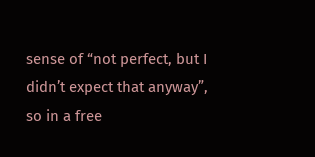sense of “not perfect, but I didn’t expect that anyway”, so in a free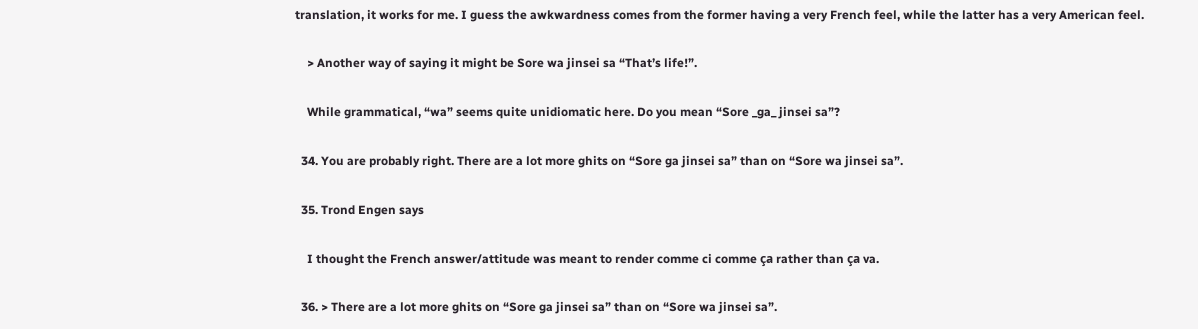translation, it works for me. I guess the awkwardness comes from the former having a very French feel, while the latter has a very American feel.

    > Another way of saying it might be Sore wa jinsei sa “That’s life!”.

    While grammatical, “wa” seems quite unidiomatic here. Do you mean “Sore _ga_ jinsei sa”?

  34. You are probably right. There are a lot more ghits on “Sore ga jinsei sa” than on “Sore wa jinsei sa”.

  35. Trond Engen says

    I thought the French answer/attitude was meant to render comme ci comme ça rather than ça va.

  36. > There are a lot more ghits on “Sore ga jinsei sa” than on “Sore wa jinsei sa”.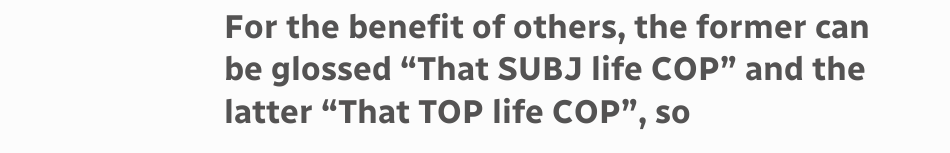For the benefit of others, the former can be glossed “That SUBJ life COP” and the latter “That TOP life COP”, so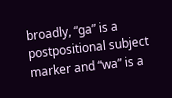broadly, “ga” is a postpositional subject marker and “wa” is a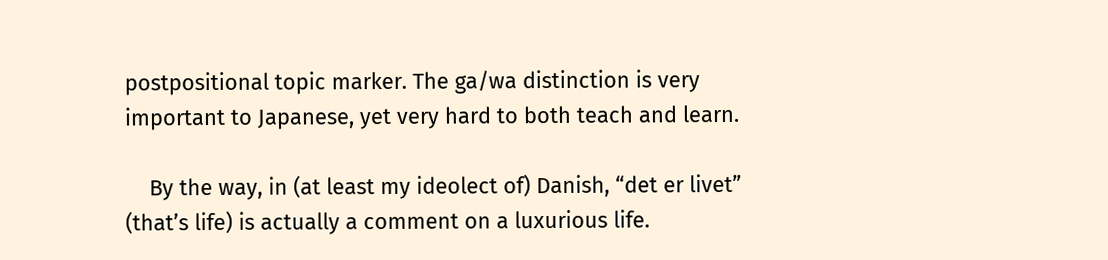postpositional topic marker. The ga/wa distinction is very important to Japanese, yet very hard to both teach and learn.

    By the way, in (at least my ideolect of) Danish, “det er livet” (that’s life) is actually a comment on a luxurious life.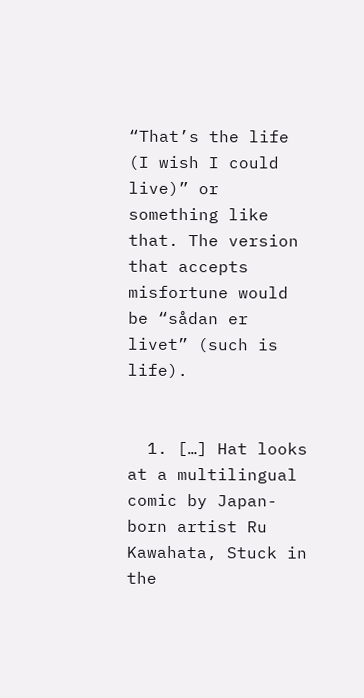“That’s the life (I wish I could live)” or something like that. The version that accepts misfortune would be “sådan er livet” (such is life).


  1. […] Hat looks at a multilingual comic by Japan-born artist Ru Kawahata, Stuck in the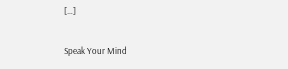[…]

Speak Your Mind